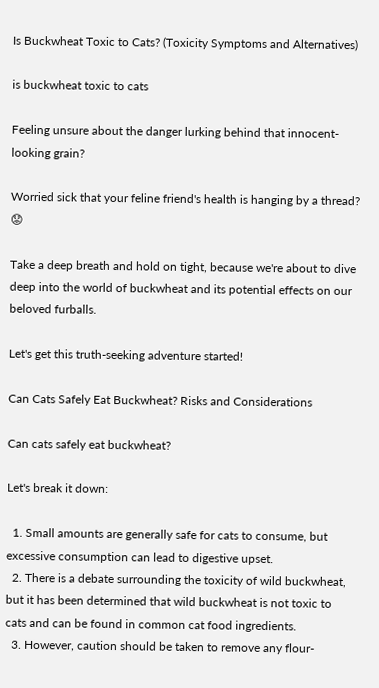Is Buckwheat Toxic to Cats? (Toxicity Symptoms and Alternatives)

is buckwheat toxic to cats

Feeling unsure about the danger lurking behind that innocent-looking grain?

Worried sick that your feline friend's health is hanging by a thread? 😟

Take a deep breath and hold on tight, because we're about to dive deep into the world of buckwheat and its potential effects on our beloved furballs.

Let's get this truth-seeking adventure started!

Can Cats Safely Eat Buckwheat? Risks and Considerations

Can cats safely eat buckwheat?

Let's break it down:

  1. Small amounts are generally safe for cats to consume, but excessive consumption can lead to digestive upset.
  2. There is a debate surrounding the toxicity of wild buckwheat, but it has been determined that wild buckwheat is not toxic to cats and can be found in common cat food ingredients.
  3. However, caution should be taken to remove any flour-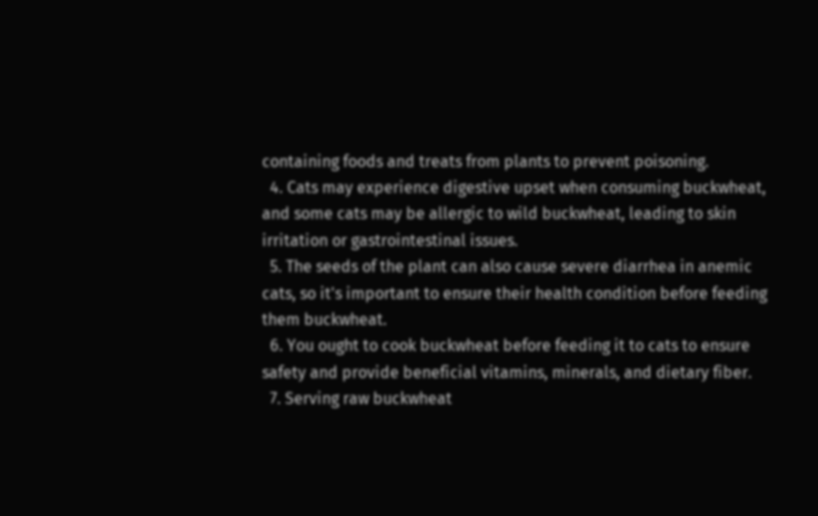containing foods and treats from plants to prevent poisoning.
  4. Cats may experience digestive upset when consuming buckwheat, and some cats may be allergic to wild buckwheat, leading to skin irritation or gastrointestinal issues.
  5. The seeds of the plant can also cause severe diarrhea in anemic cats, so it's important to ensure their health condition before feeding them buckwheat.
  6. You ought to cook buckwheat before feeding it to cats to ensure safety and provide beneficial vitamins, minerals, and dietary fiber.
  7. Serving raw buckwheat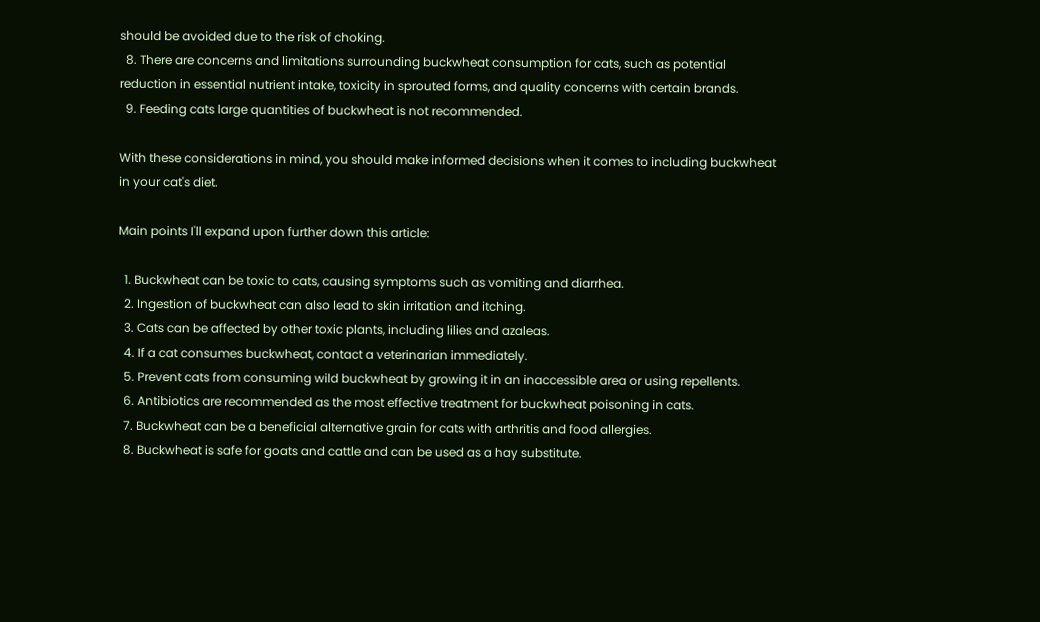should be avoided due to the risk of choking.
  8. There are concerns and limitations surrounding buckwheat consumption for cats, such as potential reduction in essential nutrient intake, toxicity in sprouted forms, and quality concerns with certain brands.
  9. Feeding cats large quantities of buckwheat is not recommended.

With these considerations in mind, you should make informed decisions when it comes to including buckwheat in your cat's diet.

Main points I'll expand upon further down this article:

  1. Buckwheat can be toxic to cats, causing symptoms such as vomiting and diarrhea.
  2. Ingestion of buckwheat can also lead to skin irritation and itching.
  3. Cats can be affected by other toxic plants, including lilies and azaleas.
  4. If a cat consumes buckwheat, contact a veterinarian immediately.
  5. Prevent cats from consuming wild buckwheat by growing it in an inaccessible area or using repellents.
  6. Antibiotics are recommended as the most effective treatment for buckwheat poisoning in cats.
  7. Buckwheat can be a beneficial alternative grain for cats with arthritis and food allergies.
  8. Buckwheat is safe for goats and cattle and can be used as a hay substitute.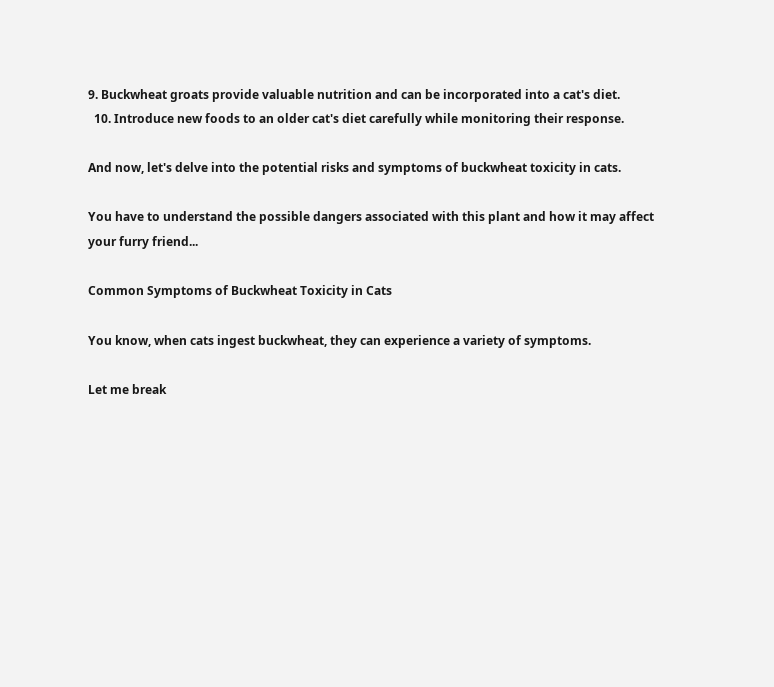9. Buckwheat groats provide valuable nutrition and can be incorporated into a cat's diet.
  10. Introduce new foods to an older cat's diet carefully while monitoring their response.

And now, let's delve into the potential risks and symptoms of buckwheat toxicity in cats.

You have to understand the possible dangers associated with this plant and how it may affect your furry friend...

Common Symptoms of Buckwheat Toxicity in Cats

You know, when cats ingest buckwheat, they can experience a variety of symptoms.

Let me break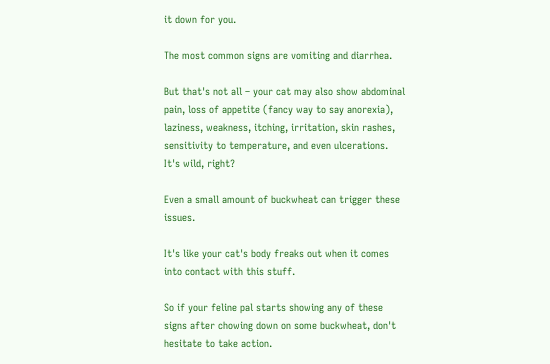it down for you.

The most common signs are vomiting and diarrhea.

But that's not all – your cat may also show abdominal pain, loss of appetite (fancy way to say anorexia), laziness, weakness, itching, irritation, skin rashes, sensitivity to temperature, and even ulcerations. It's wild, right?

Even a small amount of buckwheat can trigger these issues.

It's like your cat's body freaks out when it comes into contact with this stuff.

So if your feline pal starts showing any of these signs after chowing down on some buckwheat, don't hesitate to take action.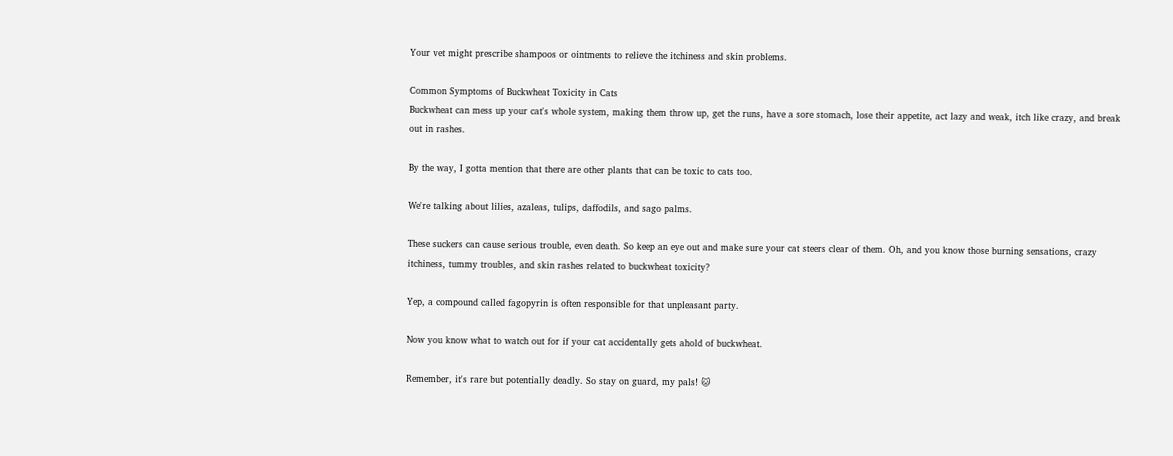Your vet might prescribe shampoos or ointments to relieve the itchiness and skin problems.

Common Symptoms of Buckwheat Toxicity in Cats
Buckwheat can mess up your cat's whole system, making them throw up, get the runs, have a sore stomach, lose their appetite, act lazy and weak, itch like crazy, and break out in rashes.

By the way, I gotta mention that there are other plants that can be toxic to cats too.

We're talking about lilies, azaleas, tulips, daffodils, and sago palms.

These suckers can cause serious trouble, even death. So keep an eye out and make sure your cat steers clear of them. Oh, and you know those burning sensations, crazy itchiness, tummy troubles, and skin rashes related to buckwheat toxicity?

Yep, a compound called fagopyrin is often responsible for that unpleasant party.

Now you know what to watch out for if your cat accidentally gets ahold of buckwheat.

Remember, it's rare but potentially deadly. So stay on guard, my pals! 🐱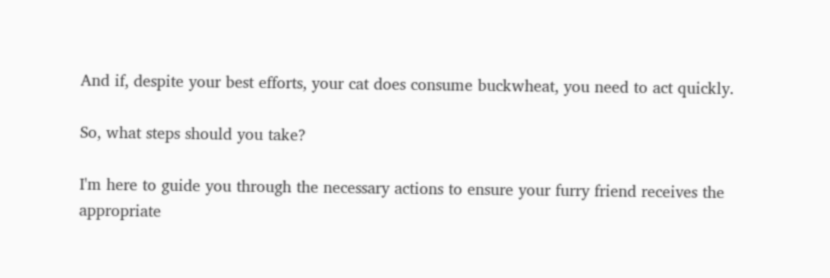And if, despite your best efforts, your cat does consume buckwheat, you need to act quickly.

So, what steps should you take?

I'm here to guide you through the necessary actions to ensure your furry friend receives the appropriate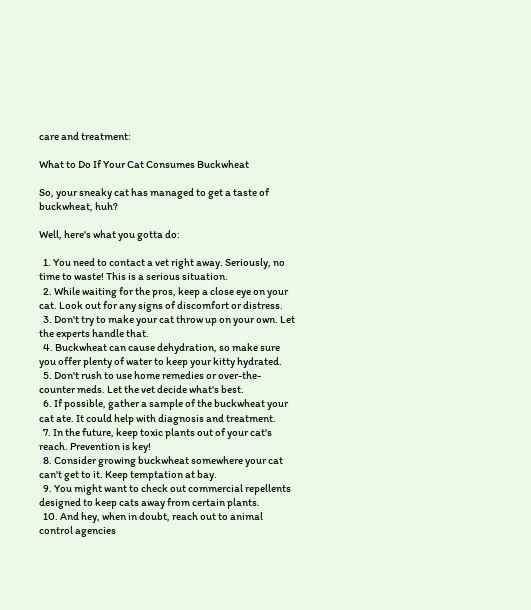care and treatment:

What to Do If Your Cat Consumes Buckwheat

So, your sneaky cat has managed to get a taste of buckwheat, huh?

Well, here's what you gotta do:

  1. You need to contact a vet right away. Seriously, no time to waste! This is a serious situation.
  2. While waiting for the pros, keep a close eye on your cat. Look out for any signs of discomfort or distress.
  3. Don't try to make your cat throw up on your own. Let the experts handle that.
  4. Buckwheat can cause dehydration, so make sure you offer plenty of water to keep your kitty hydrated.
  5. Don't rush to use home remedies or over-the-counter meds. Let the vet decide what's best.
  6. If possible, gather a sample of the buckwheat your cat ate. It could help with diagnosis and treatment.
  7. In the future, keep toxic plants out of your cat's reach. Prevention is key!
  8. Consider growing buckwheat somewhere your cat can't get to it. Keep temptation at bay.
  9. You might want to check out commercial repellents designed to keep cats away from certain plants.
  10. And hey, when in doubt, reach out to animal control agencies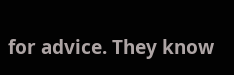for advice. They know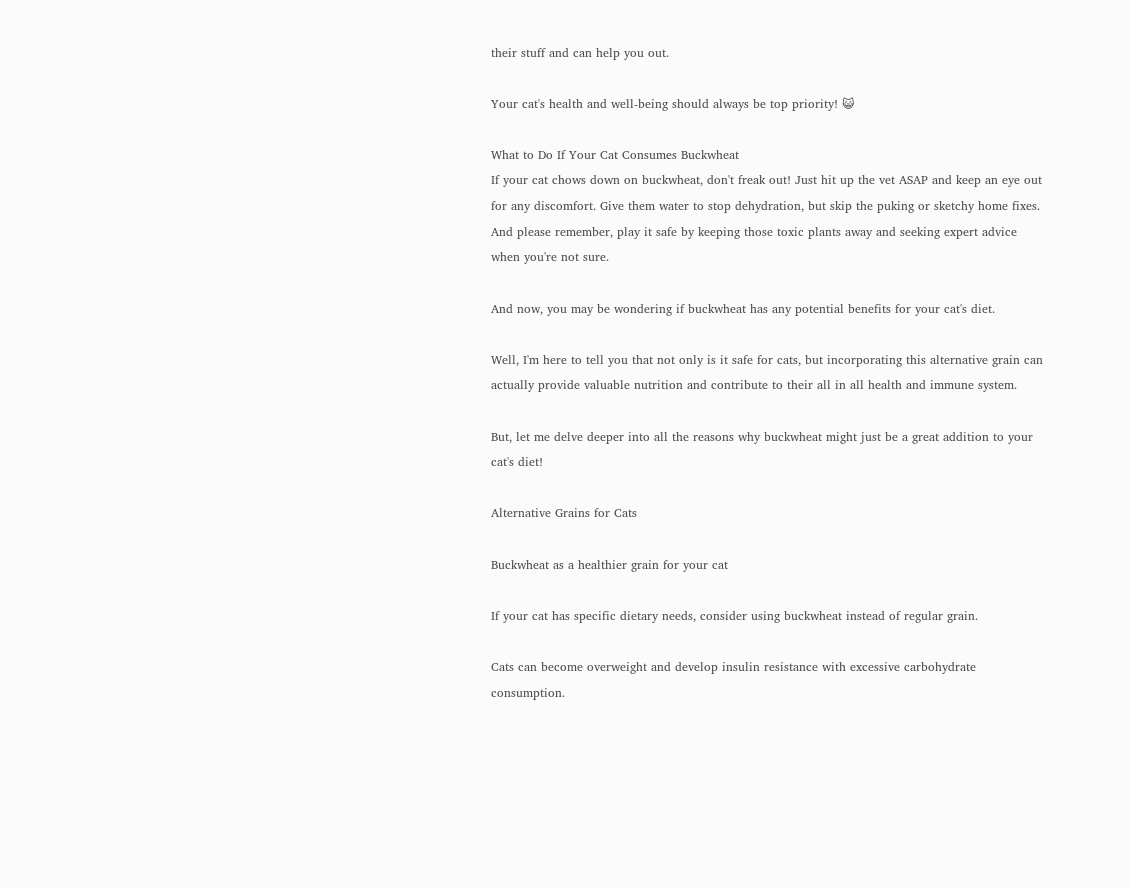their stuff and can help you out.

Your cat's health and well-being should always be top priority! 😺

What to Do If Your Cat Consumes Buckwheat
If your cat chows down on buckwheat, don't freak out! Just hit up the vet ASAP and keep an eye out for any discomfort. Give them water to stop dehydration, but skip the puking or sketchy home fixes. And please remember, play it safe by keeping those toxic plants away and seeking expert advice when you're not sure.

And now, you may be wondering if buckwheat has any potential benefits for your cat's diet.

Well, I'm here to tell you that not only is it safe for cats, but incorporating this alternative grain can actually provide valuable nutrition and contribute to their all in all health and immune system.

But, let me delve deeper into all the reasons why buckwheat might just be a great addition to your cat's diet!

Alternative Grains for Cats

Buckwheat as a healthier grain for your cat

If your cat has specific dietary needs, consider using buckwheat instead of regular grain.

Cats can become overweight and develop insulin resistance with excessive carbohydrate consumption.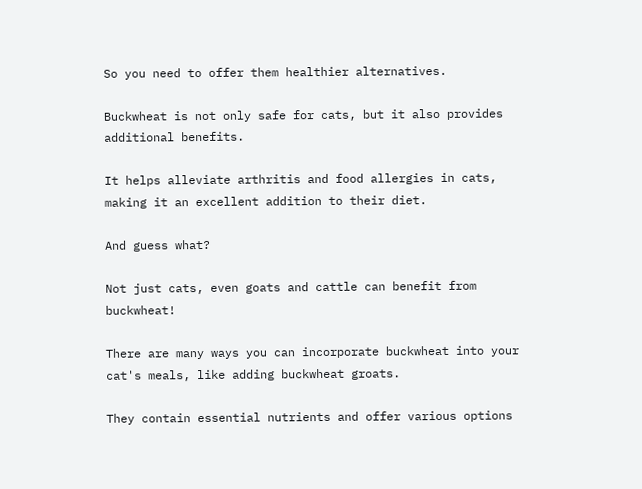So you need to offer them healthier alternatives.

Buckwheat is not only safe for cats, but it also provides additional benefits.

It helps alleviate arthritis and food allergies in cats, making it an excellent addition to their diet.

And guess what?

Not just cats, even goats and cattle can benefit from buckwheat!

There are many ways you can incorporate buckwheat into your cat's meals, like adding buckwheat groats.

They contain essential nutrients and offer various options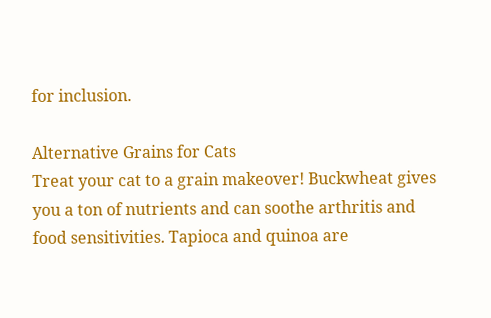for inclusion.

Alternative Grains for Cats
Treat your cat to a grain makeover! Buckwheat gives you a ton of nutrients and can soothe arthritis and food sensitivities. Tapioca and quinoa are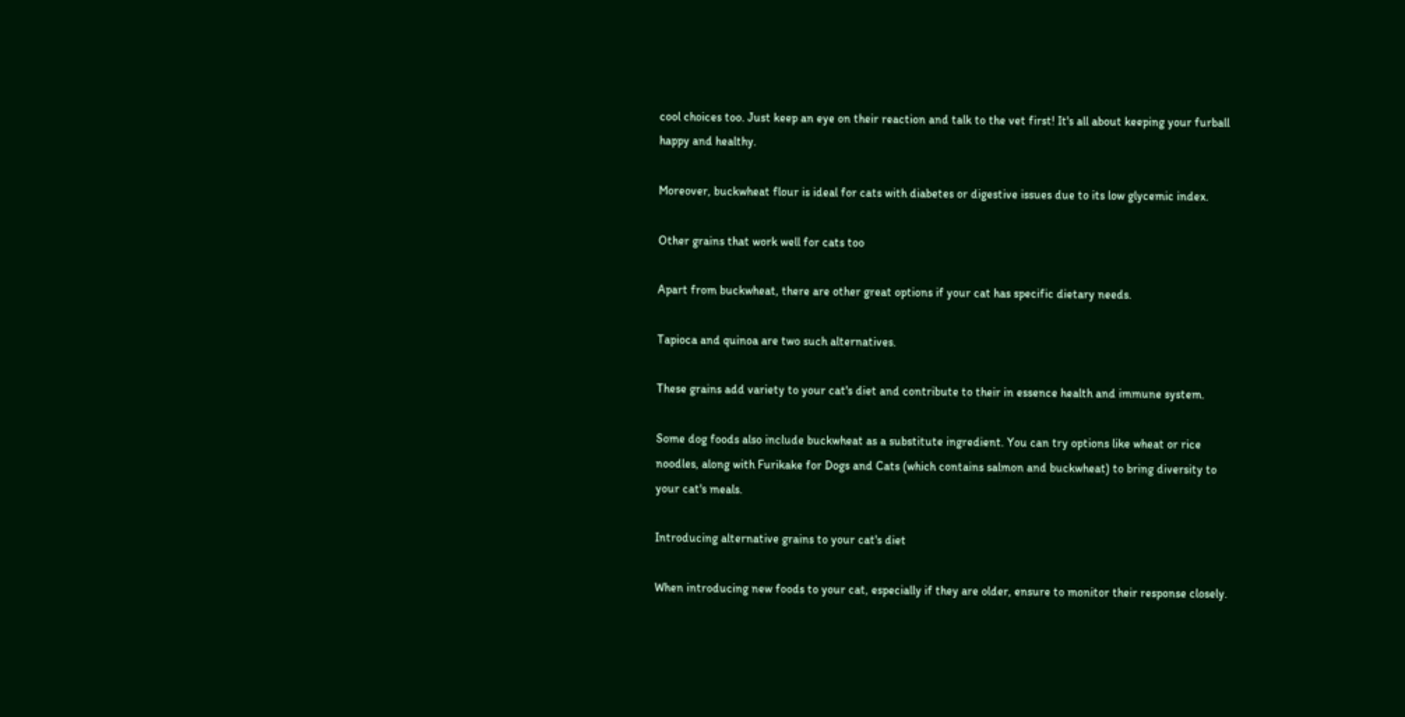cool choices too. Just keep an eye on their reaction and talk to the vet first! It's all about keeping your furball happy and healthy.

Moreover, buckwheat flour is ideal for cats with diabetes or digestive issues due to its low glycemic index.

Other grains that work well for cats too

Apart from buckwheat, there are other great options if your cat has specific dietary needs.

Tapioca and quinoa are two such alternatives.

These grains add variety to your cat's diet and contribute to their in essence health and immune system.

Some dog foods also include buckwheat as a substitute ingredient. You can try options like wheat or rice noodles, along with Furikake for Dogs and Cats (which contains salmon and buckwheat) to bring diversity to your cat's meals.

Introducing alternative grains to your cat's diet

When introducing new foods to your cat, especially if they are older, ensure to monitor their response closely.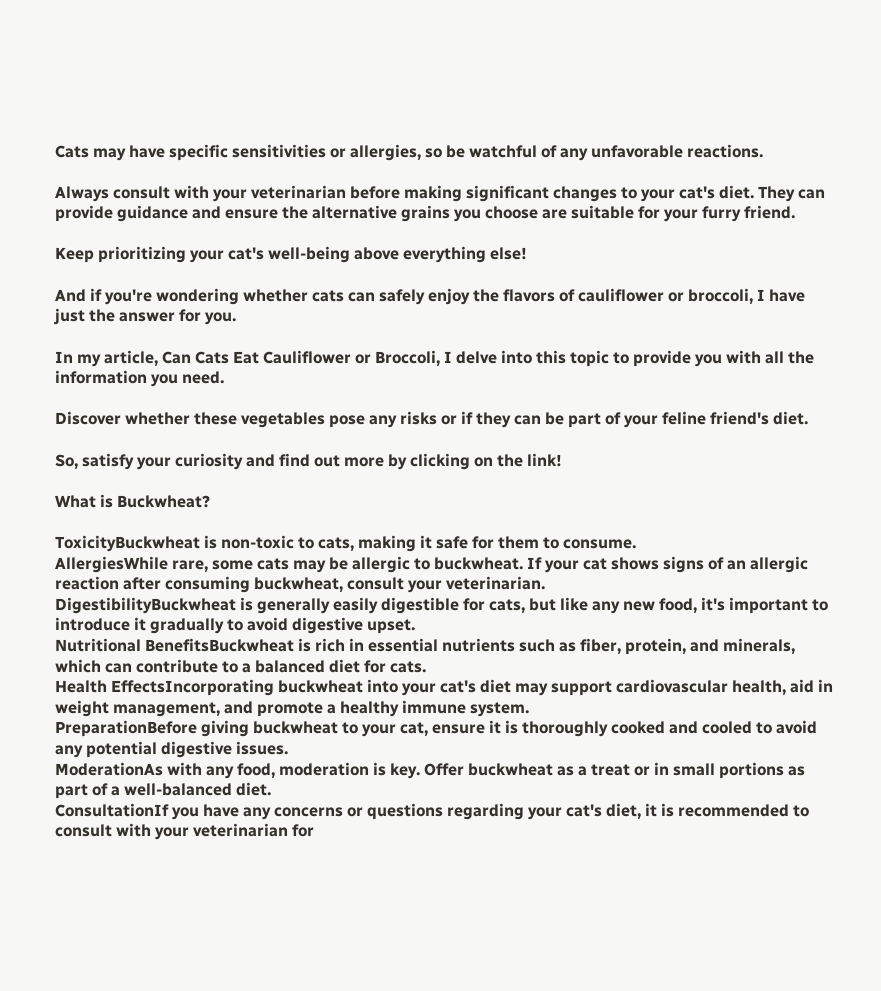Cats may have specific sensitivities or allergies, so be watchful of any unfavorable reactions.

Always consult with your veterinarian before making significant changes to your cat's diet. They can provide guidance and ensure the alternative grains you choose are suitable for your furry friend.

Keep prioritizing your cat's well-being above everything else!

And if you're wondering whether cats can safely enjoy the flavors of cauliflower or broccoli, I have just the answer for you.

In my article, Can Cats Eat Cauliflower or Broccoli, I delve into this topic to provide you with all the information you need.

Discover whether these vegetables pose any risks or if they can be part of your feline friend's diet.

So, satisfy your curiosity and find out more by clicking on the link!

What is Buckwheat?

ToxicityBuckwheat is non-toxic to cats, making it safe for them to consume.
AllergiesWhile rare, some cats may be allergic to buckwheat. If your cat shows signs of an allergic reaction after consuming buckwheat, consult your veterinarian.
DigestibilityBuckwheat is generally easily digestible for cats, but like any new food, it's important to introduce it gradually to avoid digestive upset.
Nutritional BenefitsBuckwheat is rich in essential nutrients such as fiber, protein, and minerals, which can contribute to a balanced diet for cats.
Health EffectsIncorporating buckwheat into your cat's diet may support cardiovascular health, aid in weight management, and promote a healthy immune system.
PreparationBefore giving buckwheat to your cat, ensure it is thoroughly cooked and cooled to avoid any potential digestive issues.
ModerationAs with any food, moderation is key. Offer buckwheat as a treat or in small portions as part of a well-balanced diet.
ConsultationIf you have any concerns or questions regarding your cat's diet, it is recommended to consult with your veterinarian for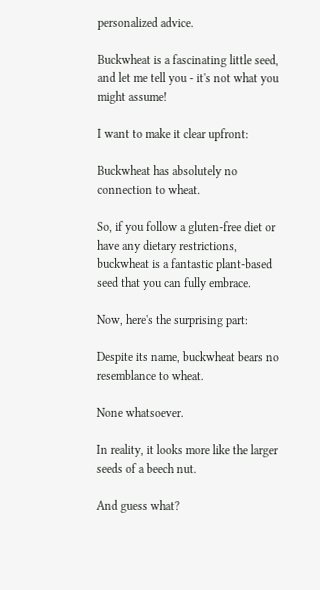personalized advice.

Buckwheat is a fascinating little seed, and let me tell you - it's not what you might assume!

I want to make it clear upfront:

Buckwheat has absolutely no connection to wheat.

So, if you follow a gluten-free diet or have any dietary restrictions, buckwheat is a fantastic plant-based seed that you can fully embrace.

Now, here's the surprising part:

Despite its name, buckwheat bears no resemblance to wheat.

None whatsoever.

In reality, it looks more like the larger seeds of a beech nut.

And guess what?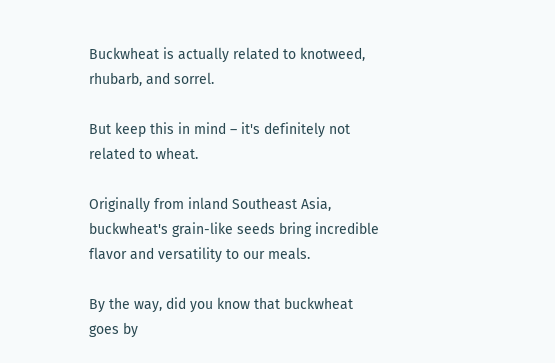Buckwheat is actually related to knotweed, rhubarb, and sorrel.

But keep this in mind – it's definitely not related to wheat.

Originally from inland Southeast Asia, buckwheat's grain-like seeds bring incredible flavor and versatility to our meals.

By the way, did you know that buckwheat goes by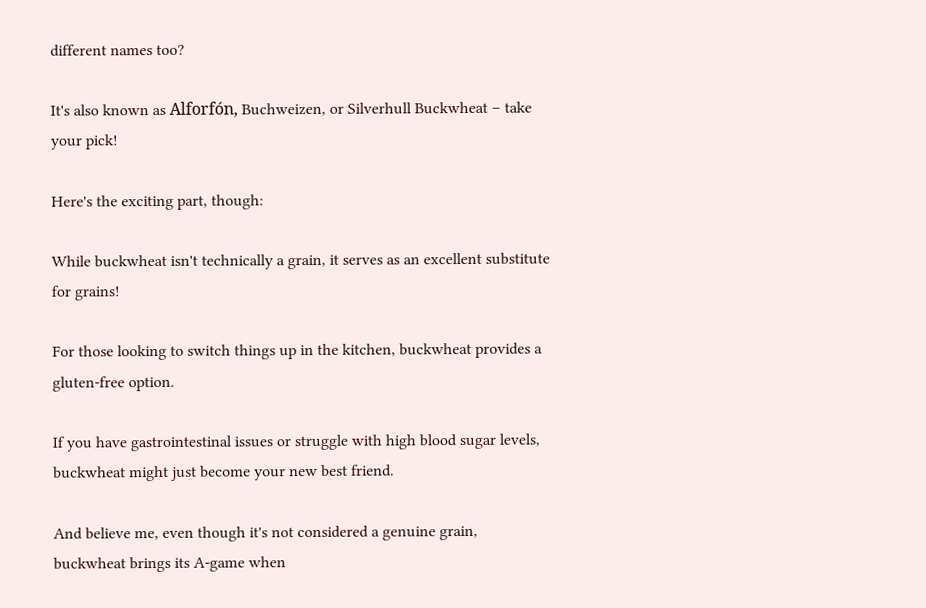different names too?

It's also known as Alforfón, Buchweizen, or Silverhull Buckwheat – take your pick!

Here's the exciting part, though:

While buckwheat isn't technically a grain, it serves as an excellent substitute for grains!

For those looking to switch things up in the kitchen, buckwheat provides a gluten-free option.

If you have gastrointestinal issues or struggle with high blood sugar levels, buckwheat might just become your new best friend.

And believe me, even though it's not considered a genuine grain, buckwheat brings its A-game when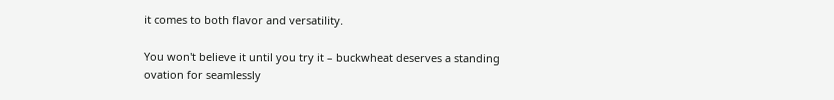it comes to both flavor and versatility.

You won't believe it until you try it – buckwheat deserves a standing ovation for seamlessly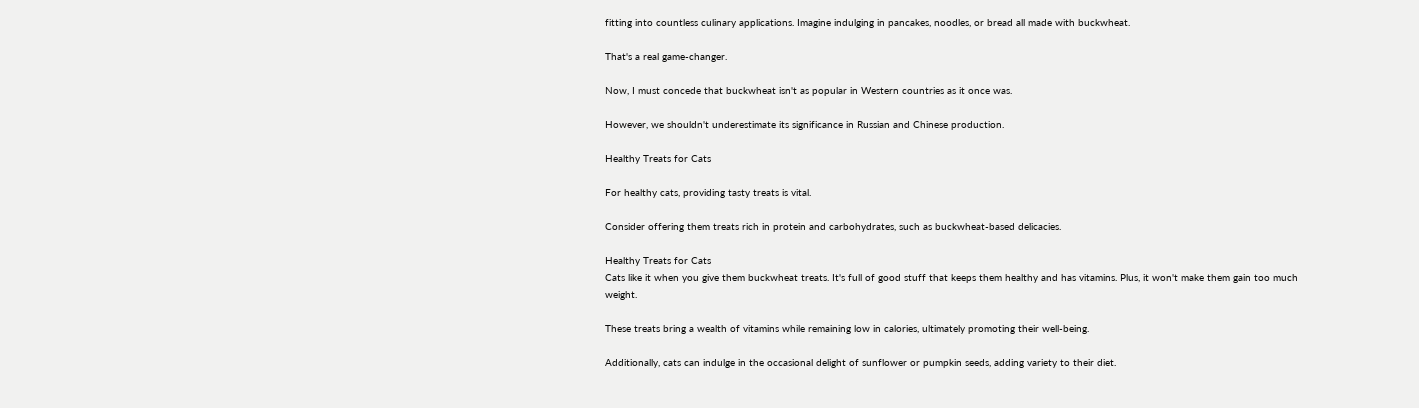fitting into countless culinary applications. Imagine indulging in pancakes, noodles, or bread all made with buckwheat.

That's a real game-changer.

Now, I must concede that buckwheat isn't as popular in Western countries as it once was.

However, we shouldn't underestimate its significance in Russian and Chinese production.

Healthy Treats for Cats

For healthy cats, providing tasty treats is vital.

Consider offering them treats rich in protein and carbohydrates, such as buckwheat-based delicacies.

Healthy Treats for Cats
Cats like it when you give them buckwheat treats. It's full of good stuff that keeps them healthy and has vitamins. Plus, it won't make them gain too much weight.

These treats bring a wealth of vitamins while remaining low in calories, ultimately promoting their well-being.

Additionally, cats can indulge in the occasional delight of sunflower or pumpkin seeds, adding variety to their diet.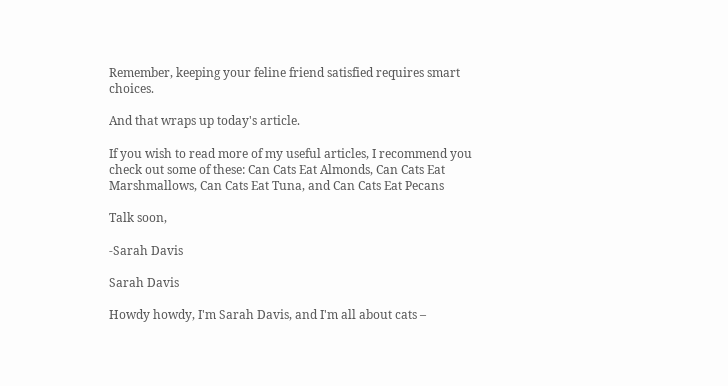Remember, keeping your feline friend satisfied requires smart choices.

And that wraps up today's article.

If you wish to read more of my useful articles, I recommend you check out some of these: Can Cats Eat Almonds, Can Cats Eat Marshmallows, Can Cats Eat Tuna, and Can Cats Eat Pecans

Talk soon,

-Sarah Davis

Sarah Davis

Howdy howdy, I'm Sarah Davis, and I'm all about cats –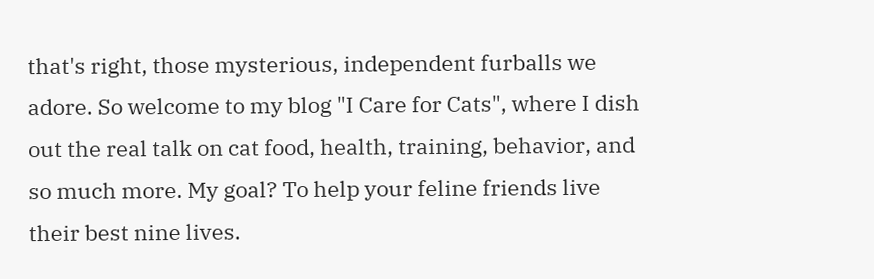that's right, those mysterious, independent furballs we adore. So welcome to my blog "I Care for Cats", where I dish out the real talk on cat food, health, training, behavior, and so much more. My goal? To help your feline friends live their best nine lives.